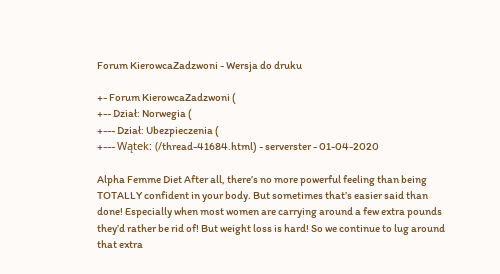Forum KierowcaZadzwoni - Wersja do druku

+- Forum KierowcaZadzwoni (
+-- Dział: Norwegia (
+--- Dział: Ubezpieczenia (
+--- Wątek: (/thread-41684.html) - serverster - 01-04-2020

Alpha Femme Diet After all, there’s no more powerful feeling than being TOTALLY confident in your body. But sometimes that’s easier said than done! Especially when most women are carrying around a few extra pounds they’d rather be rid of! But weight loss is hard! So we continue to lug around that extra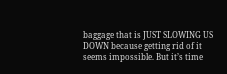baggage that is JUST SLOWING US DOWN because getting rid of it seems impossible. But it’s time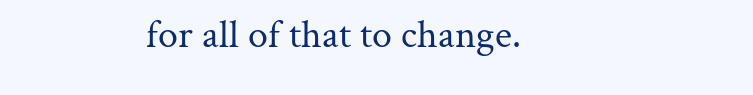for all of that to change.